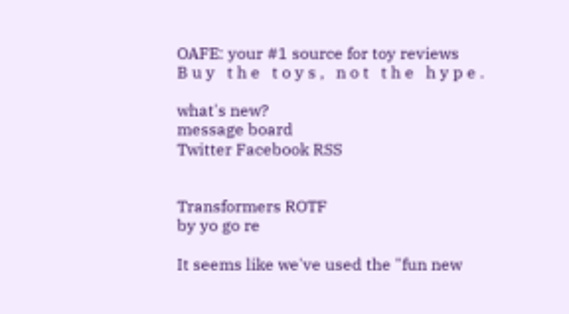OAFE: your #1 source for toy reviews
B u y   t h e   t o y s ,   n o t   t h e   h y p e .

what's new?
message board
Twitter Facebook RSS


Transformers ROTF
by yo go re

It seems like we've used the "fun new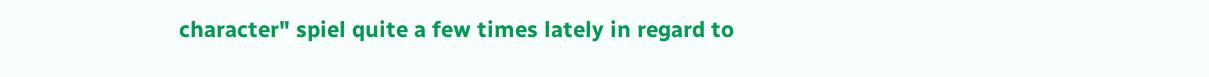character" spiel quite a few times lately in regard to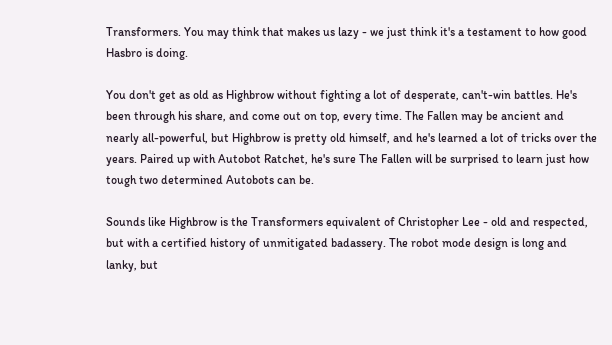Transformers. You may think that makes us lazy - we just think it's a testament to how good Hasbro is doing.

You don't get as old as Highbrow without fighting a lot of desperate, can't-win battles. He's been through his share, and come out on top, every time. The Fallen may be ancient and nearly all-powerful, but Highbrow is pretty old himself, and he's learned a lot of tricks over the years. Paired up with Autobot Ratchet, he's sure The Fallen will be surprised to learn just how tough two determined Autobots can be.

Sounds like Highbrow is the Transformers equivalent of Christopher Lee - old and respected, but with a certified history of unmitigated badassery. The robot mode design is long and lanky, but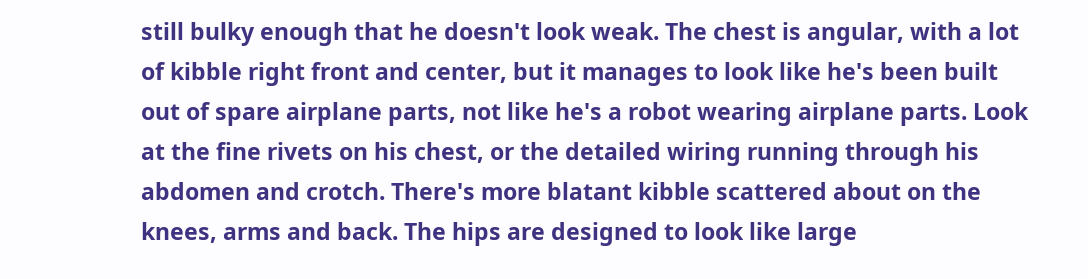still bulky enough that he doesn't look weak. The chest is angular, with a lot of kibble right front and center, but it manages to look like he's been built out of spare airplane parts, not like he's a robot wearing airplane parts. Look at the fine rivets on his chest, or the detailed wiring running through his abdomen and crotch. There's more blatant kibble scattered about on the knees, arms and back. The hips are designed to look like large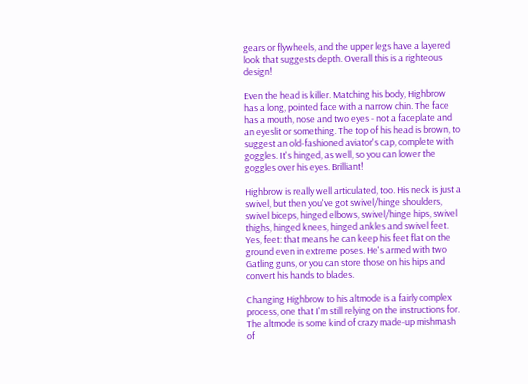gears or flywheels, and the upper legs have a layered look that suggests depth. Overall this is a righteous design!

Even the head is killer. Matching his body, Highbrow has a long, pointed face with a narrow chin. The face has a mouth, nose and two eyes - not a faceplate and an eyeslit or something. The top of his head is brown, to suggest an old-fashioned aviator's cap, complete with goggles. It's hinged, as well, so you can lower the goggles over his eyes. Brilliant!

Highbrow is really well articulated, too. His neck is just a swivel, but then you've got swivel/hinge shoulders, swivel biceps, hinged elbows, swivel/hinge hips, swivel thighs, hinged knees, hinged ankles and swivel feet. Yes, feet: that means he can keep his feet flat on the ground even in extreme poses. He's armed with two Gatling guns, or you can store those on his hips and convert his hands to blades.

Changing Highbrow to his altmode is a fairly complex process, one that I'm still relying on the instructions for. The altmode is some kind of crazy made-up mishmash of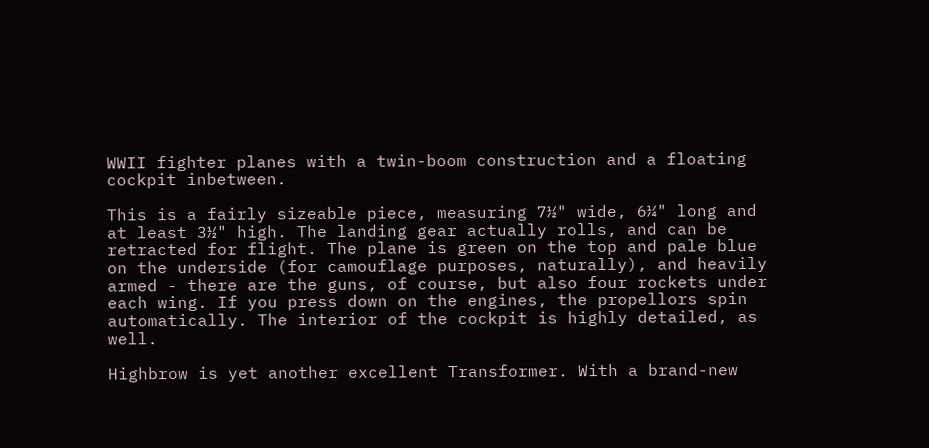WWII fighter planes with a twin-boom construction and a floating cockpit inbetween.

This is a fairly sizeable piece, measuring 7½" wide, 6¼" long and at least 3½" high. The landing gear actually rolls, and can be retracted for flight. The plane is green on the top and pale blue on the underside (for camouflage purposes, naturally), and heavily armed - there are the guns, of course, but also four rockets under each wing. If you press down on the engines, the propellors spin automatically. The interior of the cockpit is highly detailed, as well.

Highbrow is yet another excellent Transformer. With a brand-new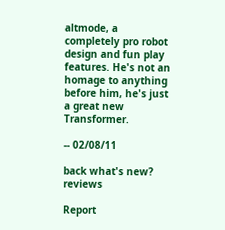altmode, a completely pro robot design and fun play features. He's not an homage to anything before him, he's just a great new Transformer.

-- 02/08/11

back what's new? reviews

Report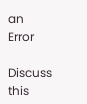an Error

Discuss this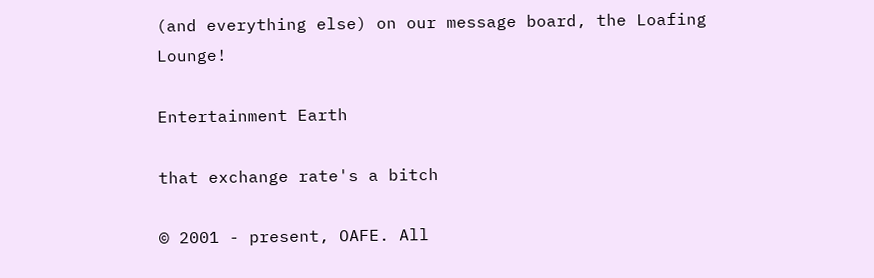(and everything else) on our message board, the Loafing Lounge!

Entertainment Earth

that exchange rate's a bitch

© 2001 - present, OAFE. All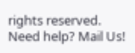rights reserved.
Need help? Mail Us!